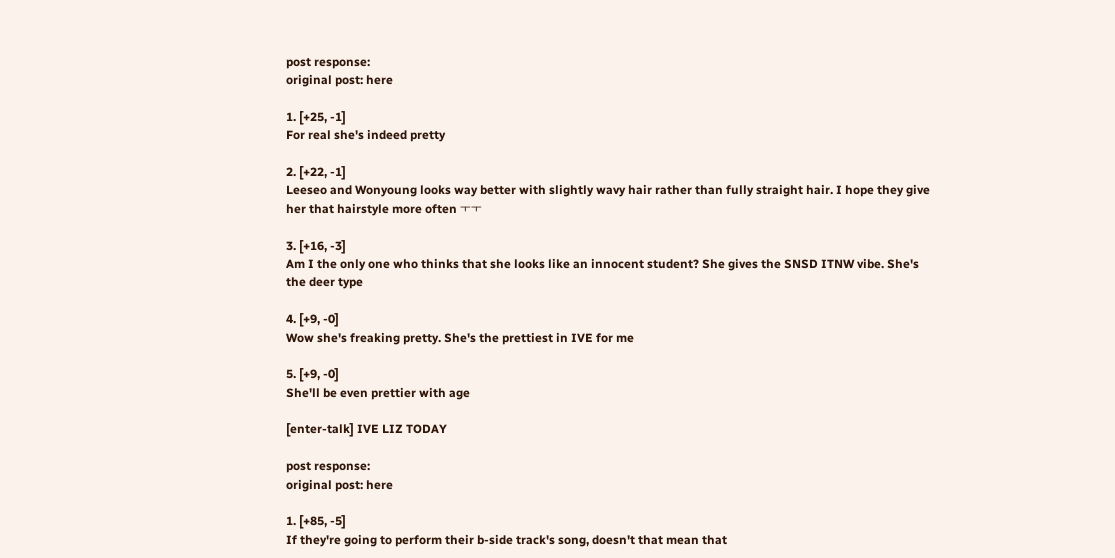post response:
original post: here

1. [+25, -1]
For real she's indeed pretty

2. [+22, -1]
Leeseo and Wonyoung looks way better with slightly wavy hair rather than fully straight hair. I hope they give her that hairstyle more often ㅜㅜ

3. [+16, -3]
Am I the only one who thinks that she looks like an innocent student? She gives the SNSD ITNW vibe. She's the deer type

4. [+9, -0]
Wow she's freaking pretty. She's the prettiest in IVE for me

5. [+9, -0]
She'll be even prettier with age

[enter-talk] IVE LIZ TODAY

post response:
original post: here

1. [+85, -5]
If they're going to perform their b-side track's song, doesn't that mean that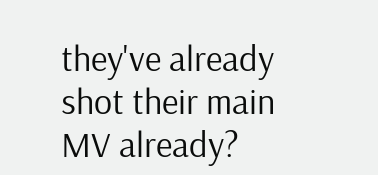they've already shot their main MV already?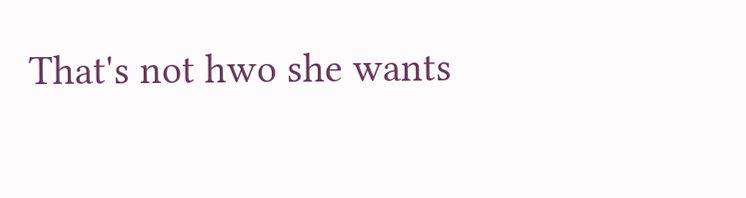That's not hwo she wants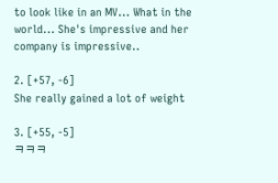to look like in an MV... What in the world... She's impressive and her company is impressive..

2. [+57, -6]
She really gained a lot of weight

3. [+55, -5]
ㅋㅋㅋ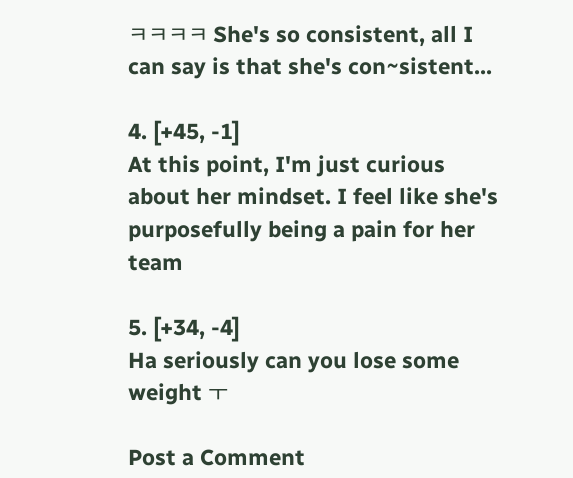ㅋㅋㅋㅋ She's so consistent, all I can say is that she's con~sistent...

4. [+45, -1]
At this point, I'm just curious about her mindset. I feel like she's purposefully being a pain for her team

5. [+34, -4]
Ha seriously can you lose some weight ㅜ

Post a Comment